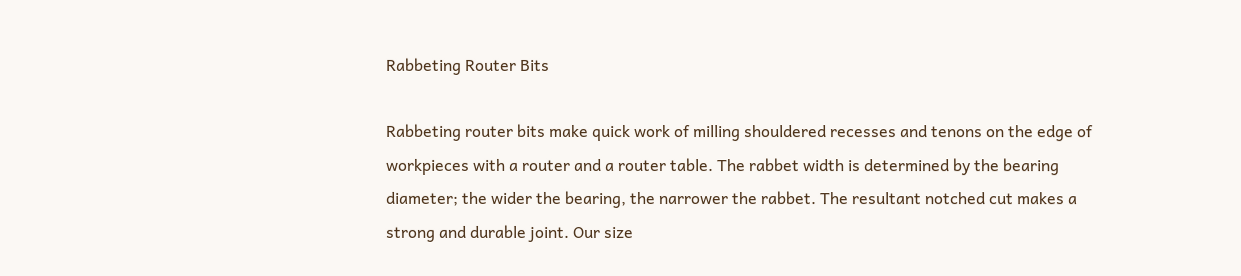Rabbeting Router Bits

Rabbeting router bits make quick work of milling shouldered recesses and tenons on the edge of workpieces with a router and a router table. The rabbet width is determined by the bearing diameter; the wider the bearing, the narrower the rabbet. The resultant notched cut makes a strong and durable joint. Our size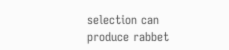selection can produce rabbet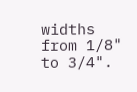widths from 1/8" to 3/4".